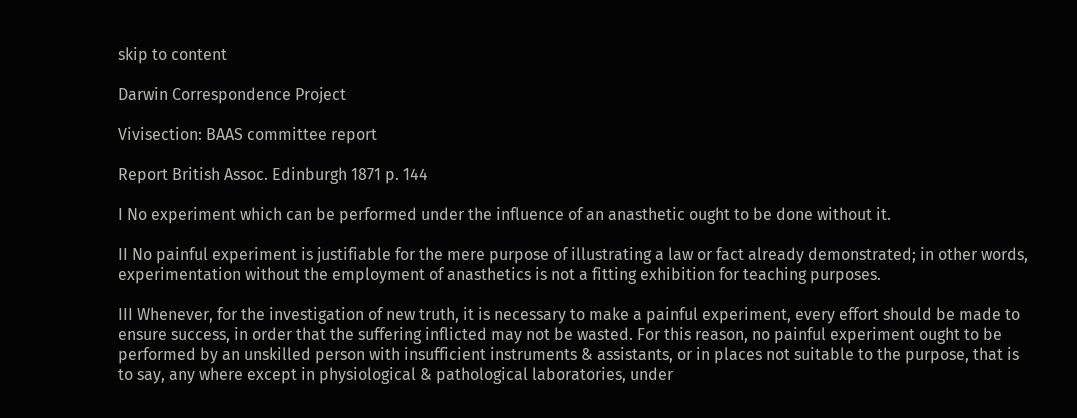skip to content

Darwin Correspondence Project

Vivisection: BAAS committee report

Report British Assoc. Edinburgh 1871 p. 144

I No experiment which can be performed under the influence of an anasthetic ought to be done without it.

II No painful experiment is justifiable for the mere purpose of illustrating a law or fact already demonstrated; in other words, experimentation without the employment of anasthetics is not a fitting exhibition for teaching purposes.

III Whenever, for the investigation of new truth, it is necessary to make a painful experiment, every effort should be made to ensure success, in order that the suffering inflicted may not be wasted. For this reason, no painful experiment ought to be performed by an unskilled person with insufficient instruments & assistants, or in places not suitable to the purpose, that is to say, any where except in physiological & pathological laboratories, under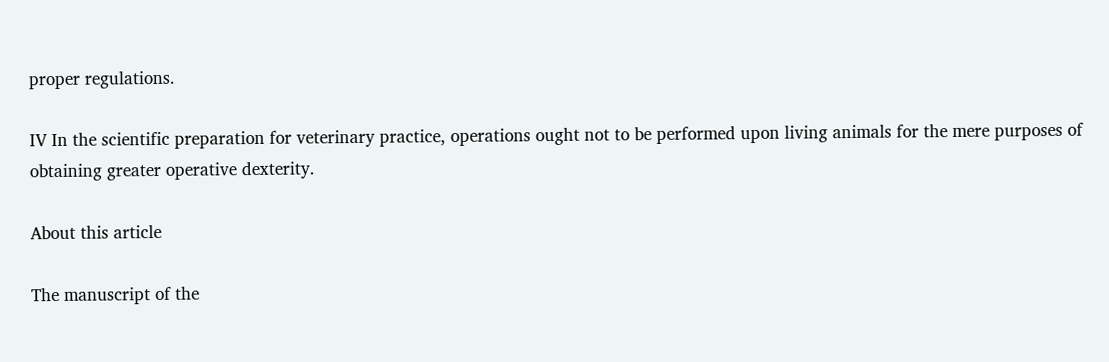proper regulations.

IV In the scientific preparation for veterinary practice, operations ought not to be performed upon living animals for the mere purposes of obtaining greater operative dexterity.

About this article

The manuscript of the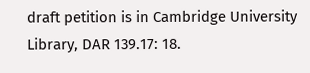draft petition is in Cambridge University Library, DAR 139.17: 18.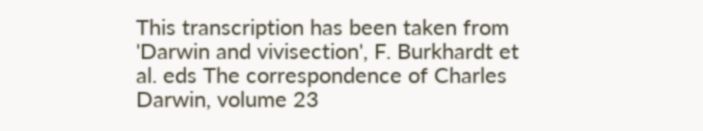This transcription has been taken from 'Darwin and vivisection', F. Burkhardt et al. eds The correspondence of Charles Darwin, volume 23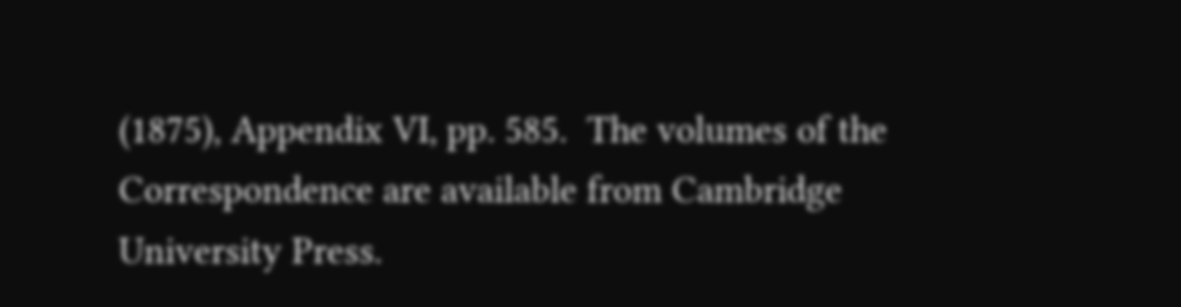(1875), Appendix VI, pp. 585.  The volumes of the Correspondence are available from Cambridge University Press.